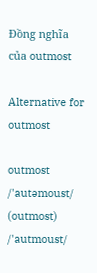Đồng nghĩa của outmost

Alternative for outmost

outmost /'autəmoust/ (outmost) /'autmoust/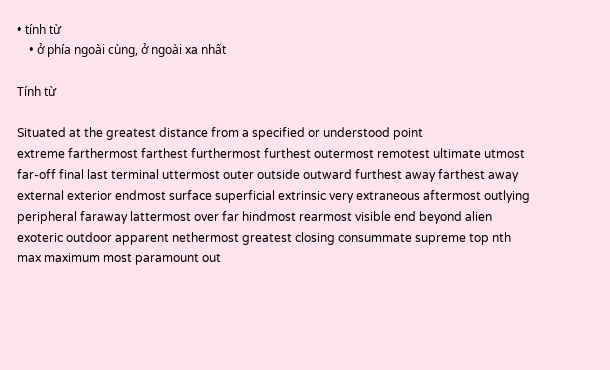• tính từ
    • ở phía ngoài cùng, ở ngoài xa nhất

Tính từ

Situated at the greatest distance from a specified or understood point
extreme farthermost farthest furthermost furthest outermost remotest ultimate utmost far-off final last terminal uttermost outer outside outward furthest away farthest away external exterior endmost surface superficial extrinsic very extraneous aftermost outlying peripheral faraway lattermost over far hindmost rearmost visible end beyond alien exoteric outdoor apparent nethermost greatest closing consummate supreme top nth max maximum most paramount out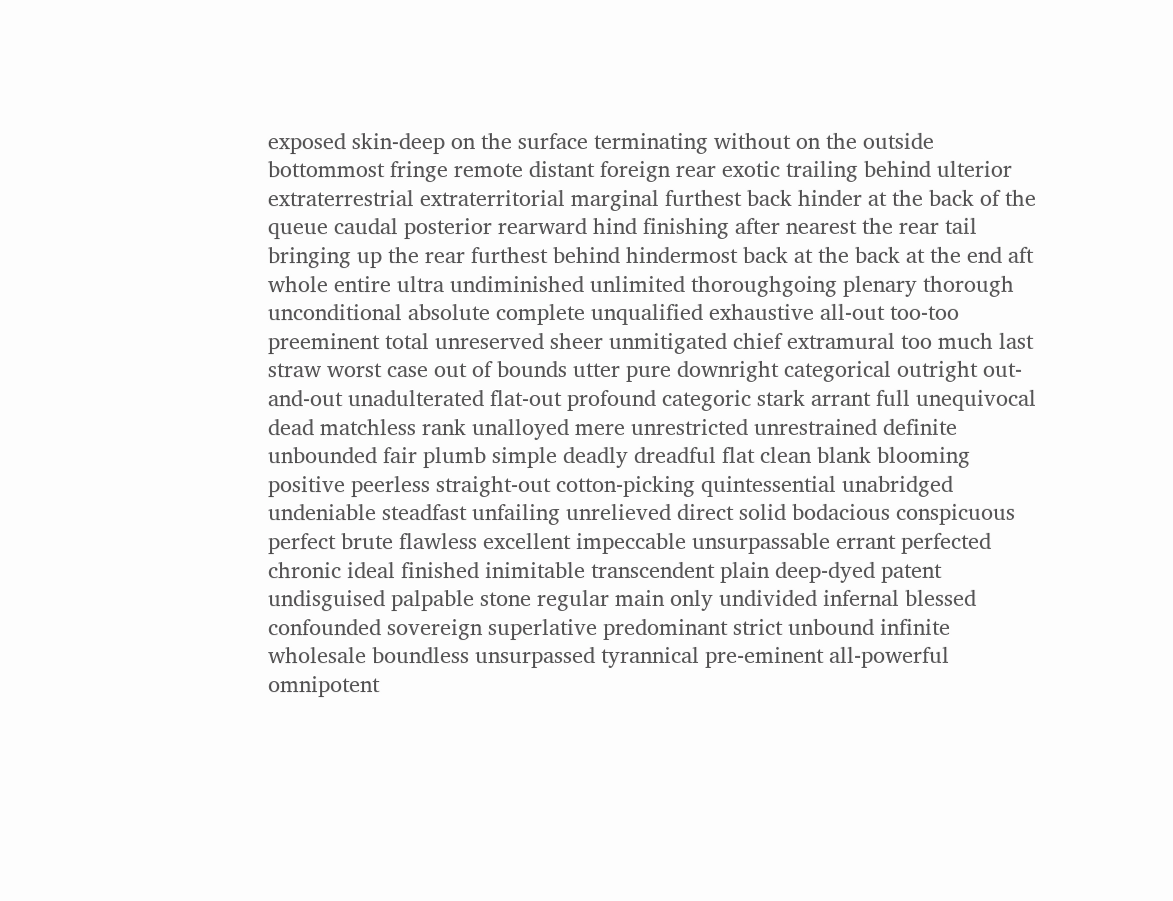exposed skin-deep on the surface terminating without on the outside bottommost fringe remote distant foreign rear exotic trailing behind ulterior extraterrestrial extraterritorial marginal furthest back hinder at the back of the queue caudal posterior rearward hind finishing after nearest the rear tail bringing up the rear furthest behind hindermost back at the back at the end aft whole entire ultra undiminished unlimited thoroughgoing plenary thorough unconditional absolute complete unqualified exhaustive all-out too-too preeminent total unreserved sheer unmitigated chief extramural too much last straw worst case out of bounds utter pure downright categorical outright out-and-out unadulterated flat-out profound categoric stark arrant full unequivocal dead matchless rank unalloyed mere unrestricted unrestrained definite unbounded fair plumb simple deadly dreadful flat clean blank blooming positive peerless straight-out cotton-picking quintessential unabridged undeniable steadfast unfailing unrelieved direct solid bodacious conspicuous perfect brute flawless excellent impeccable unsurpassable errant perfected chronic ideal finished inimitable transcendent plain deep-dyed patent undisguised palpable stone regular main only undivided infernal blessed confounded sovereign superlative predominant strict unbound infinite wholesale boundless unsurpassed tyrannical pre-eminent all-powerful omnipotent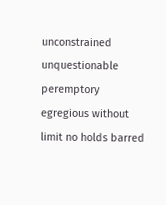unconstrained unquestionable peremptory egregious without limit no holds barred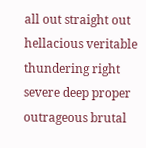all out straight out hellacious veritable thundering right severe deep proper outrageous brutal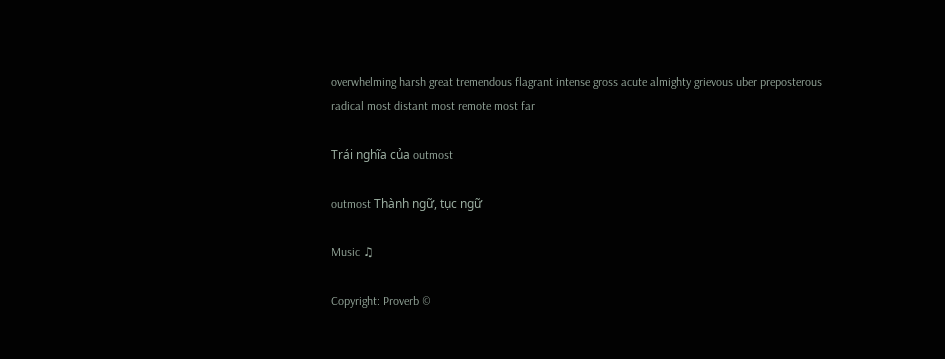overwhelming harsh great tremendous flagrant intense gross acute almighty grievous uber preposterous radical most distant most remote most far

Trái nghĩa của outmost

outmost Thành ngữ, tục ngữ

Music ♫

Copyright: Proverb ©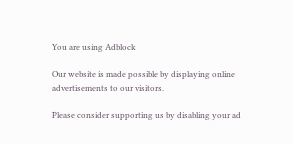You are using Adblock

Our website is made possible by displaying online advertisements to our visitors.

Please consider supporting us by disabling your ad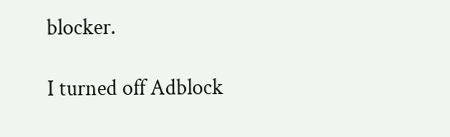blocker.

I turned off Adblock